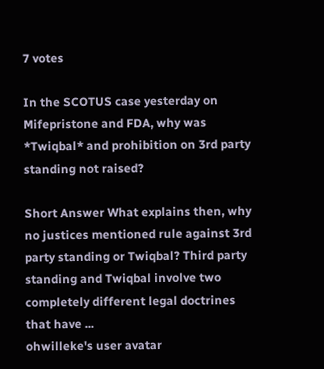7 votes

In the SCOTUS case yesterday on Mifepristone and FDA, why was *Twiqbal* and prohibition on 3rd party standing not raised?

Short Answer What explains then, why no justices mentioned rule against 3rd party standing or Twiqbal? Third party standing and Twiqbal involve two completely different legal doctrines that have ...
ohwilleke's user avatar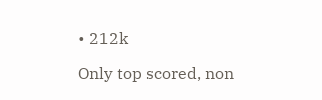• 212k

Only top scored, non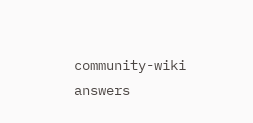community-wiki answers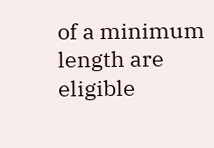of a minimum length are eligible